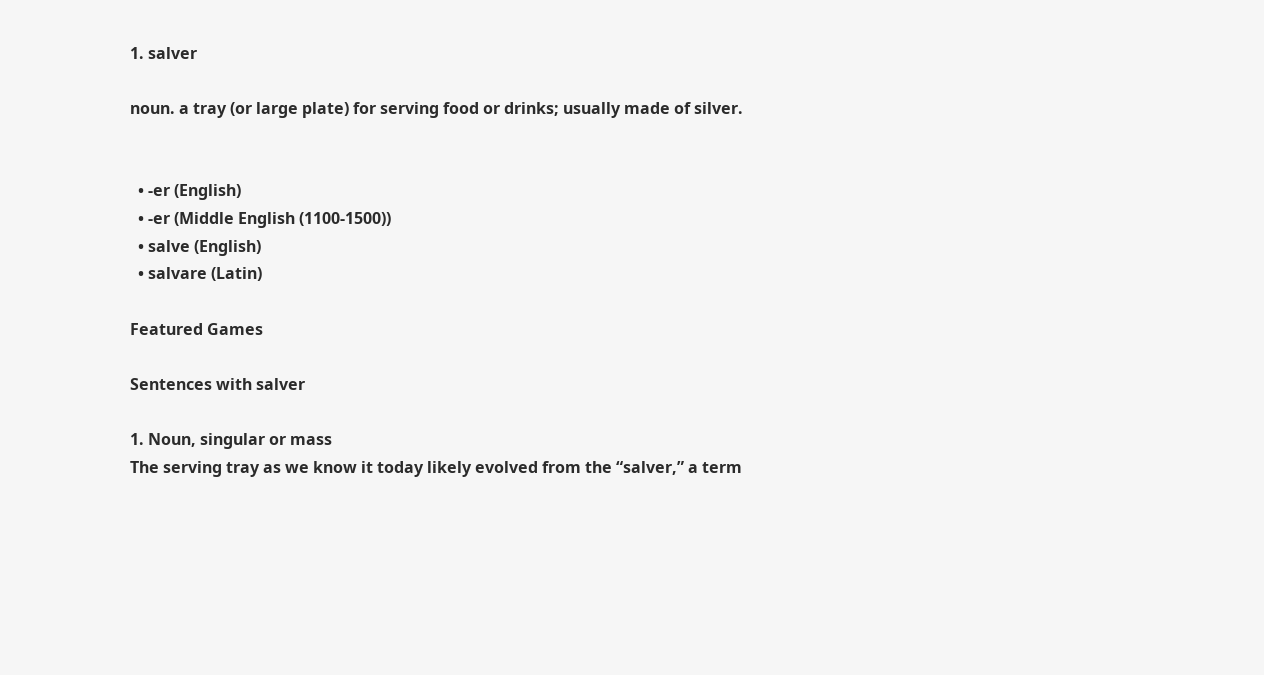1. salver

noun. a tray (or large plate) for serving food or drinks; usually made of silver.


  • -er (English)
  • -er (Middle English (1100-1500))
  • salve (English)
  • salvare (Latin)

Featured Games

Sentences with salver

1. Noun, singular or mass
The serving tray as we know it today likely evolved from the “salver,” a term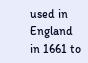used in England in 1661 to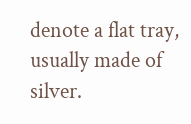denote a flat tray, usually made of silver.